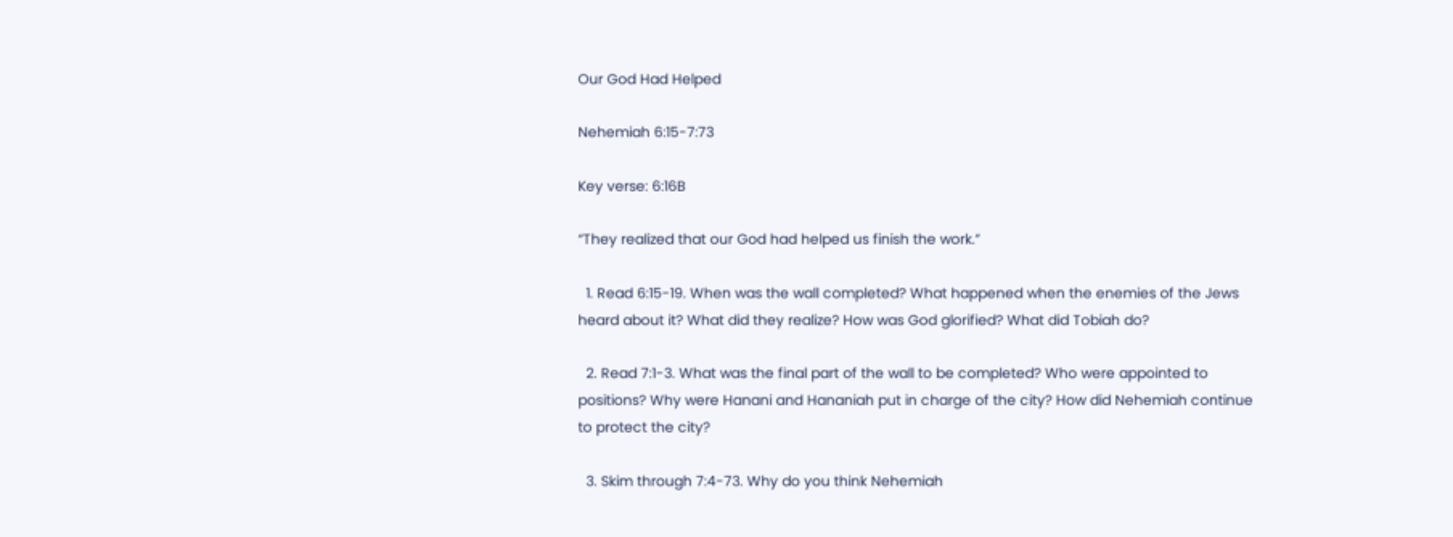Our God Had Helped

Nehemiah 6:15-7:73

Key verse: 6:16B

“They realized that our God had helped us finish the work.”

  1. Read 6:15-19. When was the wall completed? What happened when the enemies of the Jews heard about it? What did they realize? How was God glorified? What did Tobiah do?

  2. Read 7:1-3. What was the final part of the wall to be completed? Who were appointed to positions? Why were Hanani and Hananiah put in charge of the city? How did Nehemiah continue to protect the city?

  3. Skim through 7:4-73. Why do you think Nehemiah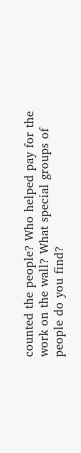counted the people? Who helped pay for the work on the wall? What special groups of people do you find?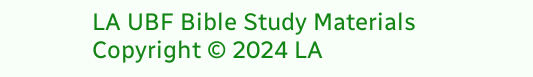LA UBF Bible Study Materials
Copyright © 2024 LA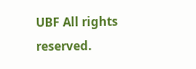UBF All rights reserved.